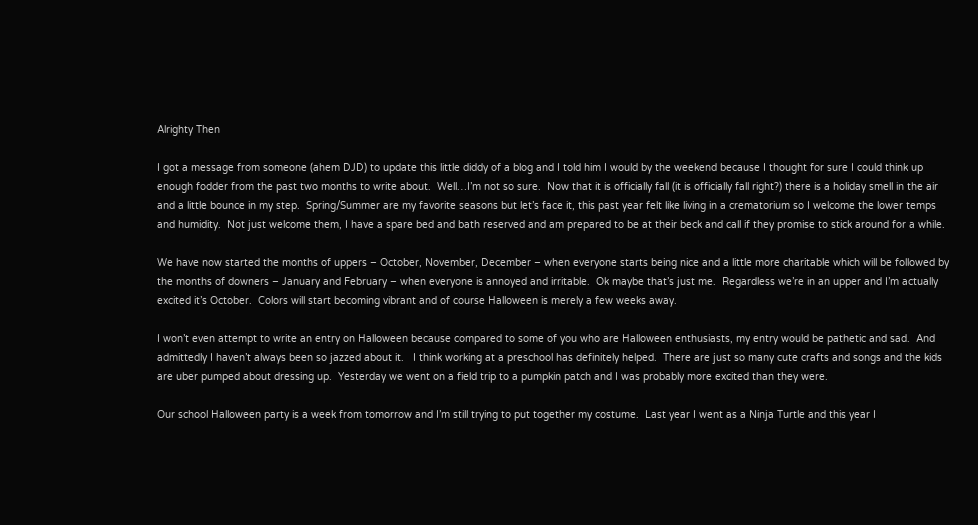Alrighty Then

I got a message from someone (ahem DJD) to update this little diddy of a blog and I told him I would by the weekend because I thought for sure I could think up enough fodder from the past two months to write about.  Well…I’m not so sure.  Now that it is officially fall (it is officially fall right?) there is a holiday smell in the air and a little bounce in my step.  Spring/Summer are my favorite seasons but let’s face it, this past year felt like living in a crematorium so I welcome the lower temps and humidity.  Not just welcome them, I have a spare bed and bath reserved and am prepared to be at their beck and call if they promise to stick around for a while.

We have now started the months of uppers – October, November, December – when everyone starts being nice and a little more charitable which will be followed by the months of downers – January and February – when everyone is annoyed and irritable.  Ok maybe that’s just me.  Regardless we’re in an upper and I’m actually excited it’s October.  Colors will start becoming vibrant and of course Halloween is merely a few weeks away.

I won’t even attempt to write an entry on Halloween because compared to some of you who are Halloween enthusiasts, my entry would be pathetic and sad.  And admittedly I haven’t always been so jazzed about it.   I think working at a preschool has definitely helped.  There are just so many cute crafts and songs and the kids are uber pumped about dressing up.  Yesterday we went on a field trip to a pumpkin patch and I was probably more excited than they were.

Our school Halloween party is a week from tomorrow and I’m still trying to put together my costume.  Last year I went as a Ninja Turtle and this year I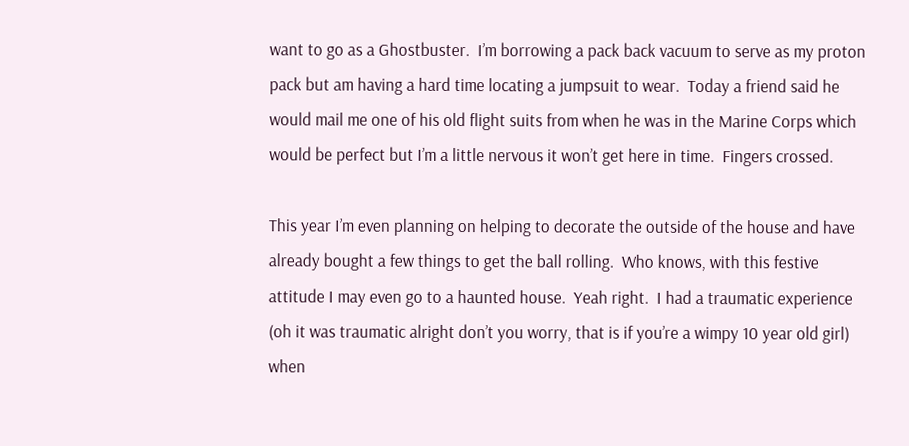want to go as a Ghostbuster.  I’m borrowing a pack back vacuum to serve as my proton pack but am having a hard time locating a jumpsuit to wear.  Today a friend said he would mail me one of his old flight suits from when he was in the Marine Corps which would be perfect but I’m a little nervous it won’t get here in time.  Fingers crossed.

This year I’m even planning on helping to decorate the outside of the house and have already bought a few things to get the ball rolling.  Who knows, with this festive attitude I may even go to a haunted house.  Yeah right.  I had a traumatic experience (oh it was traumatic alright don’t you worry, that is if you’re a wimpy 10 year old girl) when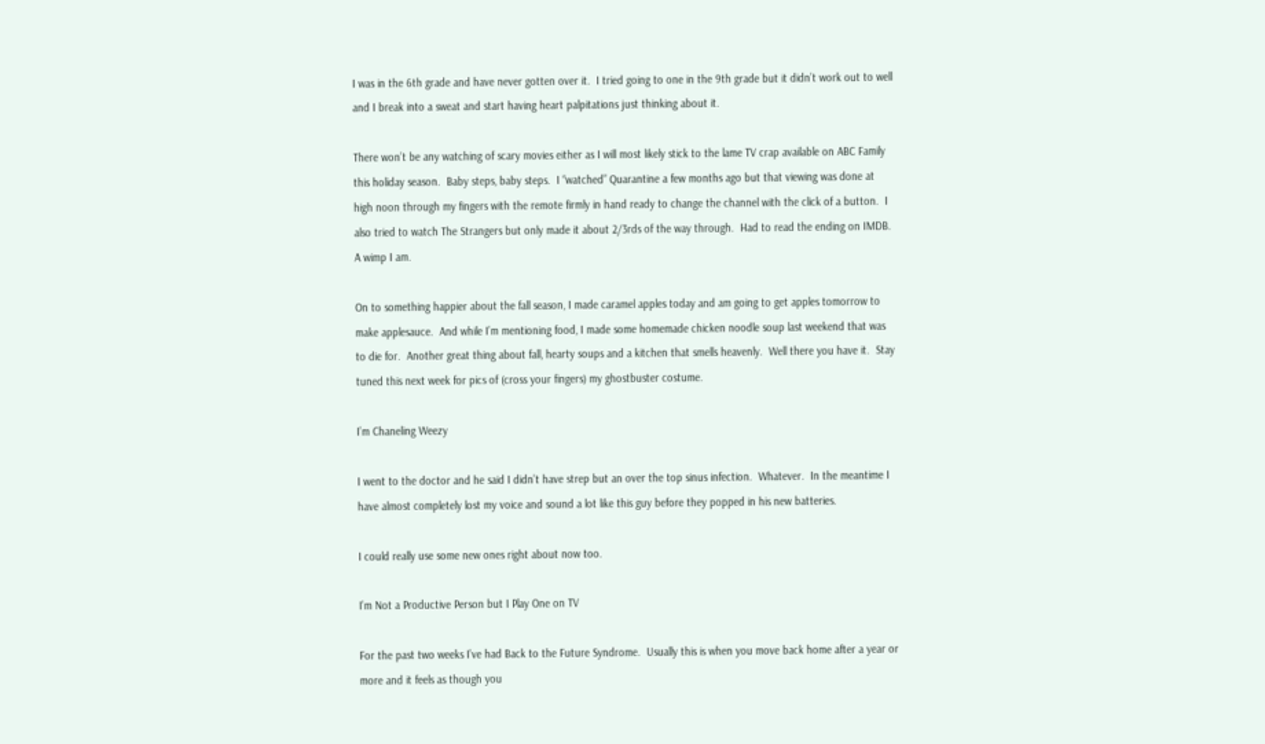I was in the 6th grade and have never gotten over it.  I tried going to one in the 9th grade but it didn’t work out to well and I break into a sweat and start having heart palpitations just thinking about it.

There won’t be any watching of scary movies either as I will most likely stick to the lame TV crap available on ABC Family this holiday season.  Baby steps, baby steps.  I “watched” Quarantine a few months ago but that viewing was done at high noon through my fingers with the remote firmly in hand ready to change the channel with the click of a button.  I also tried to watch The Strangers but only made it about 2/3rds of the way through.  Had to read the ending on IMDB.  A wimp I am.

On to something happier about the fall season, I made caramel apples today and am going to get apples tomorrow to make applesauce.  And while I’m mentioning food, I made some homemade chicken noodle soup last weekend that was to die for.  Another great thing about fall, hearty soups and a kitchen that smells heavenly.  Well there you have it.  Stay tuned this next week for pics of (cross your fingers) my ghostbuster costume.

I’m Chaneling Weezy

I went to the doctor and he said I didn’t have strep but an over the top sinus infection.  Whatever.  In the meantime I have almost completely lost my voice and sound a lot like this guy before they popped in his new batteries.

I could really use some new ones right about now too.

I’m Not a Productive Person but I Play One on TV

For the past two weeks I’ve had Back to the Future Syndrome.  Usually this is when you move back home after a year or more and it feels as though you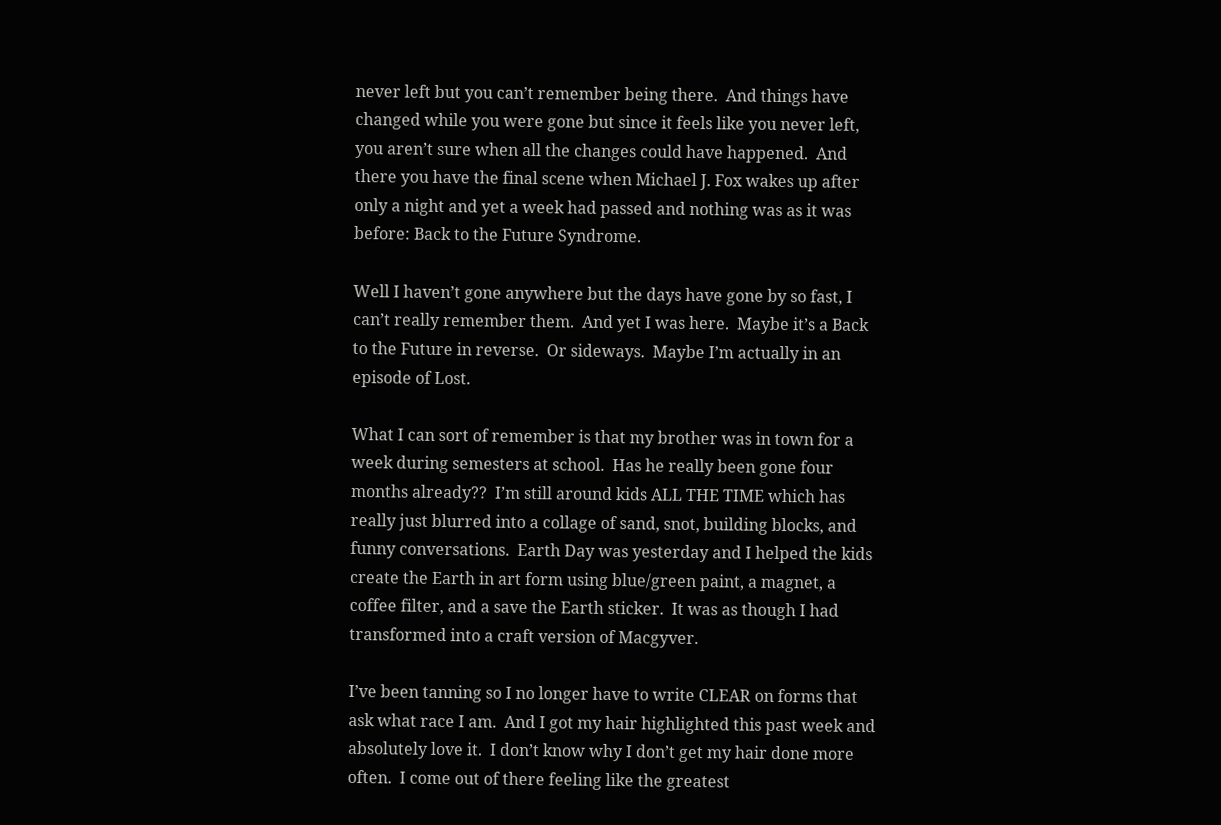never left but you can’t remember being there.  And things have changed while you were gone but since it feels like you never left, you aren’t sure when all the changes could have happened.  And there you have the final scene when Michael J. Fox wakes up after only a night and yet a week had passed and nothing was as it was before: Back to the Future Syndrome.

Well I haven’t gone anywhere but the days have gone by so fast, I can’t really remember them.  And yet I was here.  Maybe it’s a Back to the Future in reverse.  Or sideways.  Maybe I’m actually in an episode of Lost.

What I can sort of remember is that my brother was in town for a week during semesters at school.  Has he really been gone four months already??  I’m still around kids ALL THE TIME which has really just blurred into a collage of sand, snot, building blocks, and funny conversations.  Earth Day was yesterday and I helped the kids create the Earth in art form using blue/green paint, a magnet, a coffee filter, and a save the Earth sticker.  It was as though I had transformed into a craft version of Macgyver.

I’ve been tanning so I no longer have to write CLEAR on forms that ask what race I am.  And I got my hair highlighted this past week and absolutely love it.  I don’t know why I don’t get my hair done more often.  I come out of there feeling like the greatest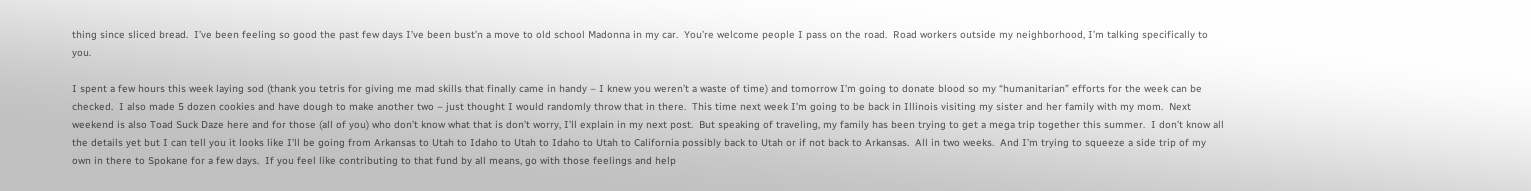thing since sliced bread.  I’ve been feeling so good the past few days I’ve been bust’n a move to old school Madonna in my car.  You’re welcome people I pass on the road.  Road workers outside my neighborhood, I’m talking specifically to you.

I spent a few hours this week laying sod (thank you tetris for giving me mad skills that finally came in handy – I knew you weren’t a waste of time) and tomorrow I’m going to donate blood so my “humanitarian” efforts for the week can be checked.  I also made 5 dozen cookies and have dough to make another two – just thought I would randomly throw that in there.  This time next week I’m going to be back in Illinois visiting my sister and her family with my mom.  Next weekend is also Toad Suck Daze here and for those (all of you) who don’t know what that is don’t worry, I’ll explain in my next post.  But speaking of traveling, my family has been trying to get a mega trip together this summer.  I don’t know all the details yet but I can tell you it looks like I’ll be going from Arkansas to Utah to Idaho to Utah to Idaho to Utah to California possibly back to Utah or if not back to Arkansas.  All in two weeks.  And I’m trying to squeeze a side trip of my own in there to Spokane for a few days.  If you feel like contributing to that fund by all means, go with those feelings and help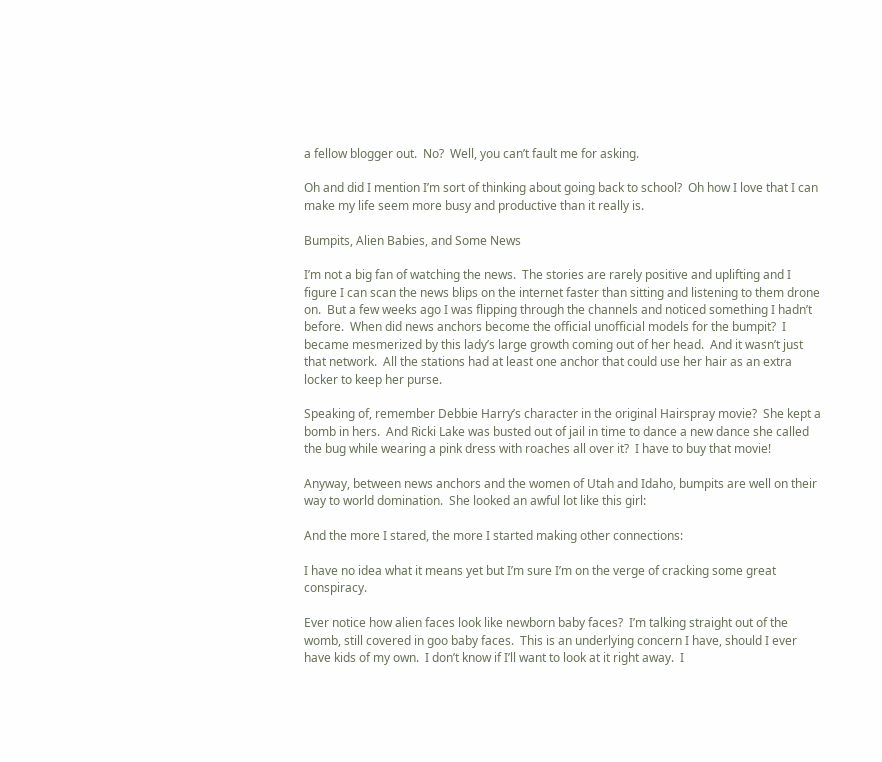a fellow blogger out.  No?  Well, you can’t fault me for asking.

Oh and did I mention I’m sort of thinking about going back to school?  Oh how I love that I can make my life seem more busy and productive than it really is.

Bumpits, Alien Babies, and Some News

I’m not a big fan of watching the news.  The stories are rarely positive and uplifting and I figure I can scan the news blips on the internet faster than sitting and listening to them drone on.  But a few weeks ago I was flipping through the channels and noticed something I hadn’t before.  When did news anchors become the official unofficial models for the bumpit?  I became mesmerized by this lady’s large growth coming out of her head.  And it wasn’t just that network.  All the stations had at least one anchor that could use her hair as an extra locker to keep her purse.

Speaking of, remember Debbie Harry’s character in the original Hairspray movie?  She kept a bomb in hers.  And Ricki Lake was busted out of jail in time to dance a new dance she called the bug while wearing a pink dress with roaches all over it?  I have to buy that movie!

Anyway, between news anchors and the women of Utah and Idaho, bumpits are well on their way to world domination.  She looked an awful lot like this girl:

And the more I stared, the more I started making other connections:

I have no idea what it means yet but I’m sure I’m on the verge of cracking some great conspiracy.

Ever notice how alien faces look like newborn baby faces?  I’m talking straight out of the womb, still covered in goo baby faces.  This is an underlying concern I have, should I ever have kids of my own.  I don’t know if I’ll want to look at it right away.  I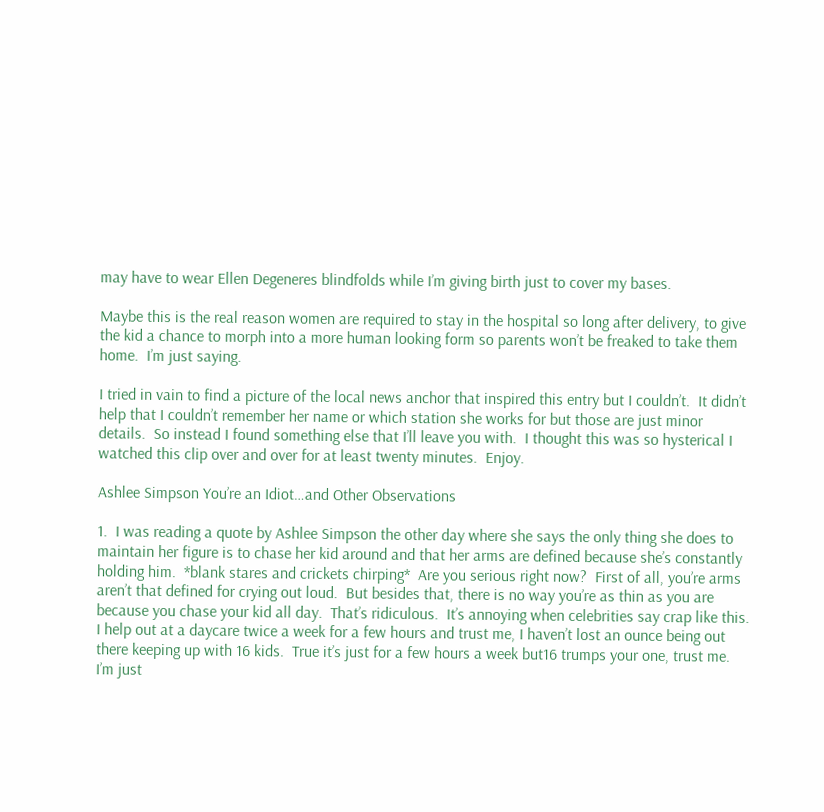may have to wear Ellen Degeneres blindfolds while I’m giving birth just to cover my bases.

Maybe this is the real reason women are required to stay in the hospital so long after delivery, to give the kid a chance to morph into a more human looking form so parents won’t be freaked to take them home.  I’m just saying.

I tried in vain to find a picture of the local news anchor that inspired this entry but I couldn’t.  It didn’t help that I couldn’t remember her name or which station she works for but those are just minor details.  So instead I found something else that I’ll leave you with.  I thought this was so hysterical I watched this clip over and over for at least twenty minutes.  Enjoy.

Ashlee Simpson You’re an Idiot…and Other Observations

1.  I was reading a quote by Ashlee Simpson the other day where she says the only thing she does to maintain her figure is to chase her kid around and that her arms are defined because she’s constantly holding him.  *blank stares and crickets chirping*  Are you serious right now?  First of all, you’re arms aren’t that defined for crying out loud.  But besides that, there is no way you’re as thin as you are because you chase your kid all day.  That’s ridiculous.  It’s annoying when celebrities say crap like this.  I help out at a daycare twice a week for a few hours and trust me, I haven’t lost an ounce being out there keeping up with 16 kids.  True it’s just for a few hours a week but16 trumps your one, trust me.  I’m just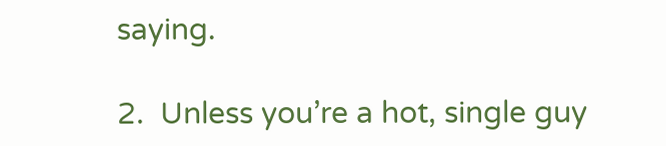saying.

2.  Unless you’re a hot, single guy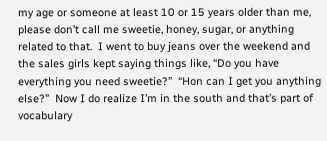my age or someone at least 10 or 15 years older than me, please don’t call me sweetie, honey, sugar, or anything related to that.  I went to buy jeans over the weekend and the sales girls kept saying things like, “Do you have everything you need sweetie?”  “Hon can I get you anything else?”  Now I do realize I’m in the south and that’s part of vocabulary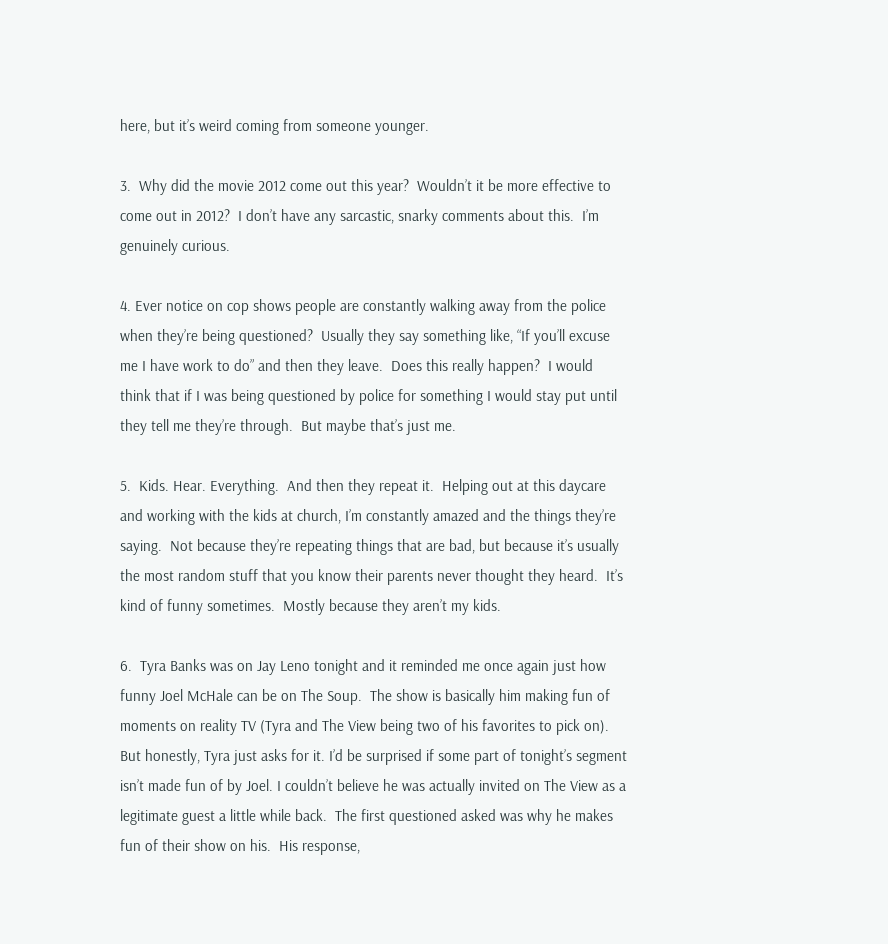here, but it’s weird coming from someone younger.

3.  Why did the movie 2012 come out this year?  Wouldn’t it be more effective to come out in 2012?  I don’t have any sarcastic, snarky comments about this.  I’m genuinely curious.

4. Ever notice on cop shows people are constantly walking away from the police when they’re being questioned?  Usually they say something like, “If you’ll excuse me I have work to do” and then they leave.  Does this really happen?  I would think that if I was being questioned by police for something I would stay put until they tell me they’re through.  But maybe that’s just me.

5.  Kids. Hear. Everything.  And then they repeat it.  Helping out at this daycare and working with the kids at church, I’m constantly amazed and the things they’re saying.  Not because they’re repeating things that are bad, but because it’s usually the most random stuff that you know their parents never thought they heard.  It’s kind of funny sometimes.  Mostly because they aren’t my kids.

6.  Tyra Banks was on Jay Leno tonight and it reminded me once again just how funny Joel McHale can be on The Soup.  The show is basically him making fun of moments on reality TV (Tyra and The View being two of his favorites to pick on).  But honestly, Tyra just asks for it. I’d be surprised if some part of tonight’s segment isn’t made fun of by Joel. I couldn’t believe he was actually invited on The View as a legitimate guest a little while back.  The first questioned asked was why he makes fun of their show on his.  His response,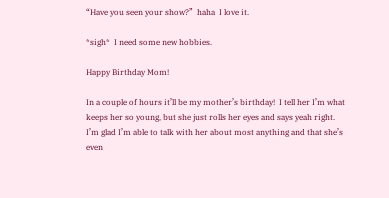“Have you seen your show?”  haha  I love it.

*sigh*  I need some new hobbies.

Happy Birthday Mom!

In a couple of hours it’ll be my mother’s birthday!  I tell her I’m what keeps her so young, but she just rolls her eyes and says yeah right.  I’m glad I’m able to talk with her about most anything and that she’s even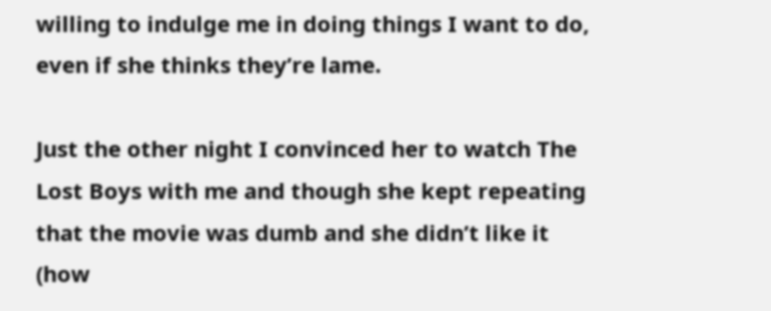willing to indulge me in doing things I want to do, even if she thinks they’re lame.

Just the other night I convinced her to watch The Lost Boys with me and though she kept repeating that the movie was dumb and she didn’t like it (how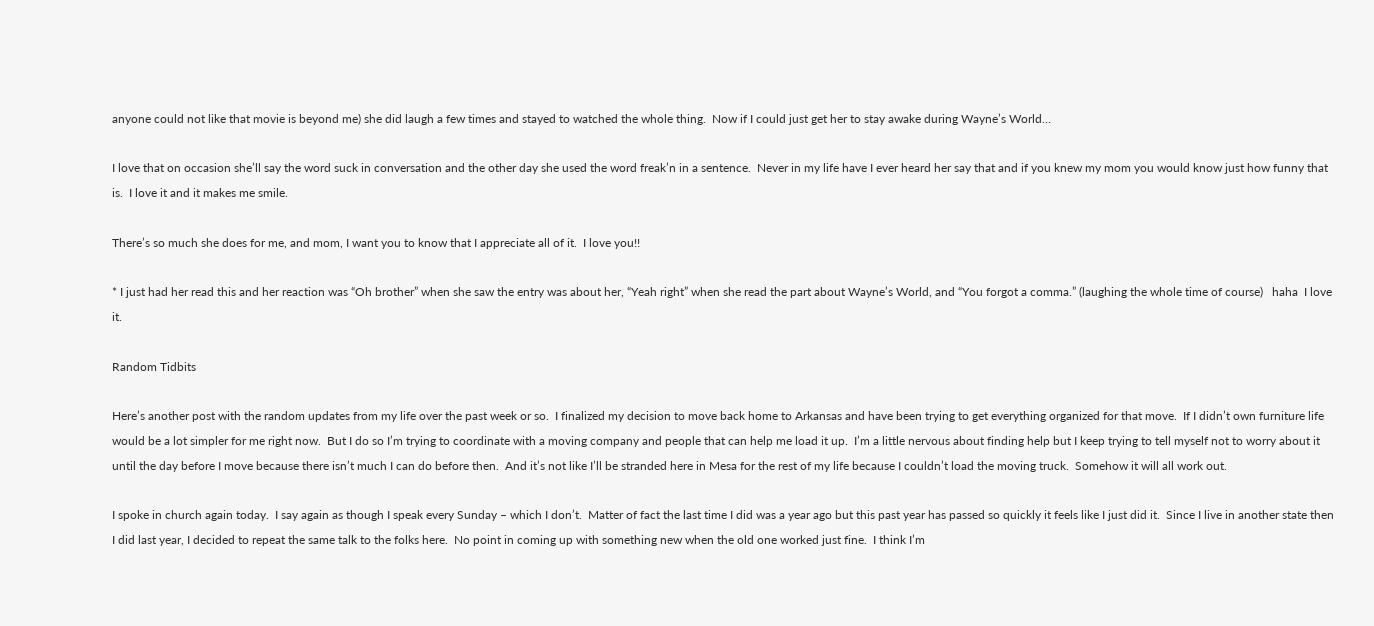anyone could not like that movie is beyond me) she did laugh a few times and stayed to watched the whole thing.  Now if I could just get her to stay awake during Wayne’s World…

I love that on occasion she’ll say the word suck in conversation and the other day she used the word freak’n in a sentence.  Never in my life have I ever heard her say that and if you knew my mom you would know just how funny that is.  I love it and it makes me smile.

There’s so much she does for me, and mom, I want you to know that I appreciate all of it.  I love you!!

* I just had her read this and her reaction was “Oh brother” when she saw the entry was about her, “Yeah right” when she read the part about Wayne’s World, and “You forgot a comma.” (laughing the whole time of course)   haha  I love it.

Random Tidbits

Here’s another post with the random updates from my life over the past week or so.  I finalized my decision to move back home to Arkansas and have been trying to get everything organized for that move.  If I didn’t own furniture life would be a lot simpler for me right now.  But I do so I’m trying to coordinate with a moving company and people that can help me load it up.  I’m a little nervous about finding help but I keep trying to tell myself not to worry about it until the day before I move because there isn’t much I can do before then.  And it’s not like I’ll be stranded here in Mesa for the rest of my life because I couldn’t load the moving truck.  Somehow it will all work out.

I spoke in church again today.  I say again as though I speak every Sunday – which I don’t.  Matter of fact the last time I did was a year ago but this past year has passed so quickly it feels like I just did it.  Since I live in another state then I did last year, I decided to repeat the same talk to the folks here.  No point in coming up with something new when the old one worked just fine.  I think I’m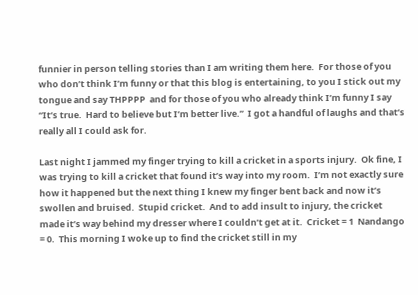funnier in person telling stories than I am writing them here.  For those of you who don’t think I’m funny or that this blog is entertaining, to you I stick out my tongue and say THPPPP  and for those of you who already think I’m funny I say “It’s true.  Hard to believe but I’m better live.”  I got a handful of laughs and that’s really all I could ask for.

Last night I jammed my finger trying to kill a cricket in a sports injury.  Ok fine, I was trying to kill a cricket that found it’s way into my room.  I’m not exactly sure how it happened but the next thing I knew my finger bent back and now it’s swollen and bruised.  Stupid cricket.  And to add insult to injury, the cricket made it’s way behind my dresser where I couldn’t get at it.  Cricket = 1  Nandango = 0.  This morning I woke up to find the cricket still in my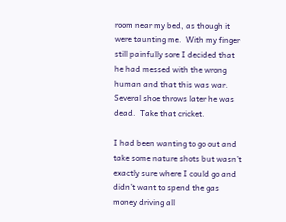room near my bed, as though it were taunting me.  With my finger still painfully sore I decided that he had messed with the wrong human and that this was war.  Several shoe throws later he was dead.  Take that cricket.

I had been wanting to go out and take some nature shots but wasn’t exactly sure where I could go and didn’t want to spend the gas money driving all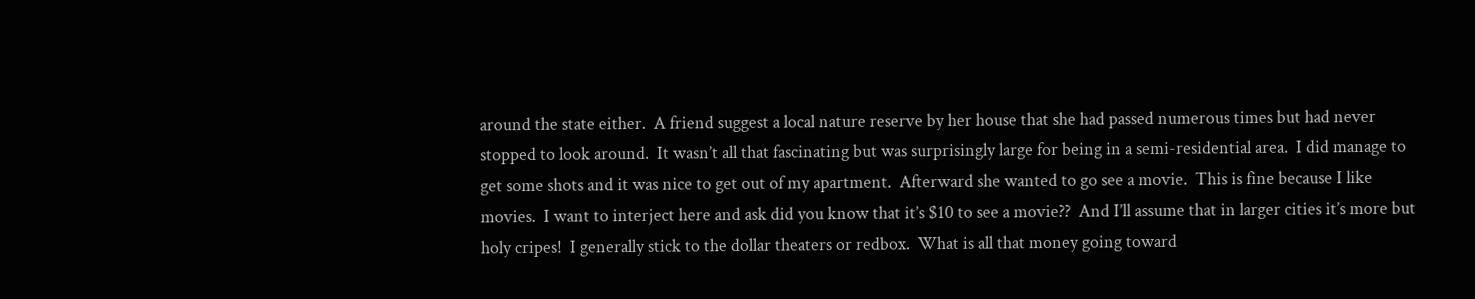around the state either.  A friend suggest a local nature reserve by her house that she had passed numerous times but had never stopped to look around.  It wasn’t all that fascinating but was surprisingly large for being in a semi-residential area.  I did manage to get some shots and it was nice to get out of my apartment.  Afterward she wanted to go see a movie.  This is fine because I like movies.  I want to interject here and ask did you know that it’s $10 to see a movie??  And I’ll assume that in larger cities it’s more but holy cripes!  I generally stick to the dollar theaters or redbox.  What is all that money going toward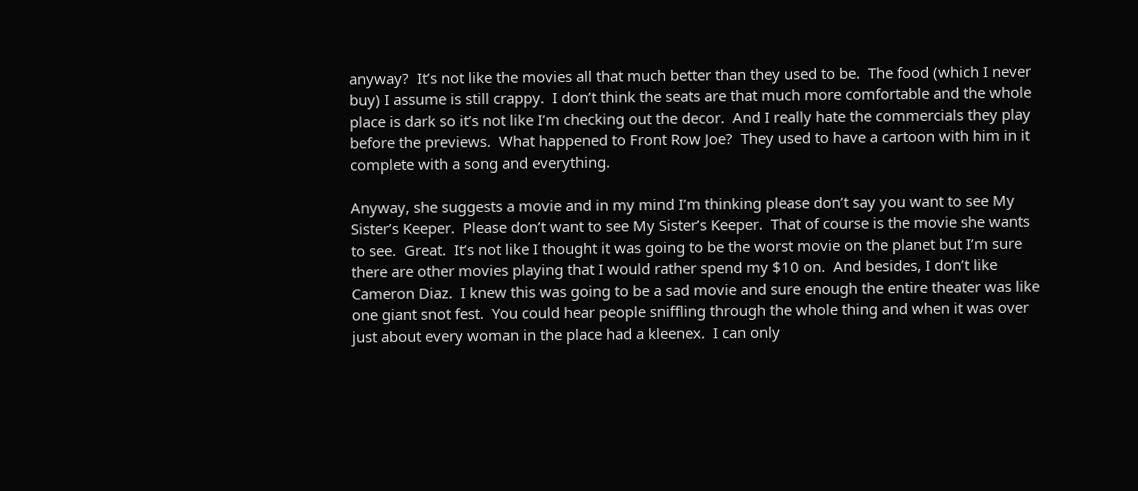anyway?  It’s not like the movies all that much better than they used to be.  The food (which I never buy) I assume is still crappy.  I don’t think the seats are that much more comfortable and the whole place is dark so it’s not like I’m checking out the decor.  And I really hate the commercials they play before the previews.  What happened to Front Row Joe?  They used to have a cartoon with him in it complete with a song and everything.

Anyway, she suggests a movie and in my mind I’m thinking please don’t say you want to see My Sister’s Keeper.  Please don’t want to see My Sister’s Keeper.  That of course is the movie she wants to see.  Great.  It’s not like I thought it was going to be the worst movie on the planet but I’m sure there are other movies playing that I would rather spend my $10 on.  And besides, I don’t like Cameron Diaz.  I knew this was going to be a sad movie and sure enough the entire theater was like one giant snot fest.  You could hear people sniffling through the whole thing and when it was over just about every woman in the place had a kleenex.  I can only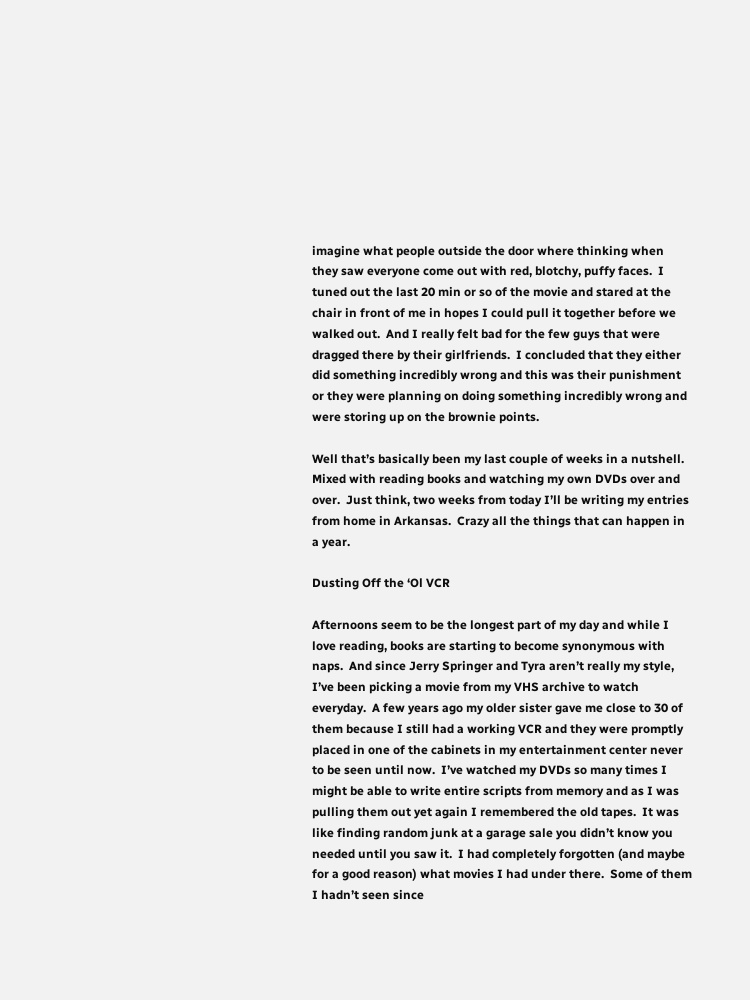imagine what people outside the door where thinking when they saw everyone come out with red, blotchy, puffy faces.  I tuned out the last 20 min or so of the movie and stared at the chair in front of me in hopes I could pull it together before we walked out.  And I really felt bad for the few guys that were dragged there by their girlfriends.  I concluded that they either did something incredibly wrong and this was their punishment or they were planning on doing something incredibly wrong and were storing up on the brownie points.

Well that’s basically been my last couple of weeks in a nutshell.  Mixed with reading books and watching my own DVDs over and over.  Just think, two weeks from today I’ll be writing my entries from home in Arkansas.  Crazy all the things that can happen in a year.

Dusting Off the ‘Ol VCR

Afternoons seem to be the longest part of my day and while I love reading, books are starting to become synonymous with naps.  And since Jerry Springer and Tyra aren’t really my style, I’ve been picking a movie from my VHS archive to watch everyday.  A few years ago my older sister gave me close to 30 of them because I still had a working VCR and they were promptly placed in one of the cabinets in my entertainment center never to be seen until now.  I’ve watched my DVDs so many times I might be able to write entire scripts from memory and as I was pulling them out yet again I remembered the old tapes.  It was like finding random junk at a garage sale you didn’t know you needed until you saw it.  I had completely forgotten (and maybe for a good reason) what movies I had under there.  Some of them I hadn’t seen since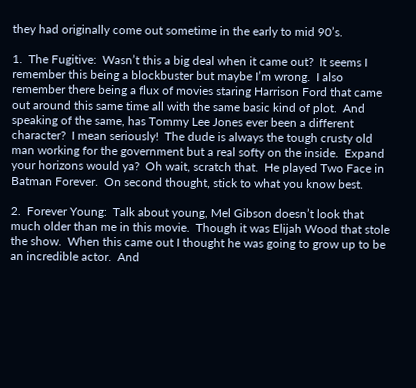they had originally come out sometime in the early to mid 90’s.

1.  The Fugitive:  Wasn’t this a big deal when it came out?  It seems I remember this being a blockbuster but maybe I’m wrong.  I also remember there being a flux of movies staring Harrison Ford that came out around this same time all with the same basic kind of plot.  And speaking of the same, has Tommy Lee Jones ever been a different character?  I mean seriously!  The dude is always the tough crusty old man working for the government but a real softy on the inside.  Expand your horizons would ya?  Oh wait, scratch that.  He played Two Face in Batman Forever.  On second thought, stick to what you know best.

2.  Forever Young:  Talk about young, Mel Gibson doesn’t look that much older than me in this movie.  Though it was Elijah Wood that stole the show.  When this came out I thought he was going to grow up to be an incredible actor.  And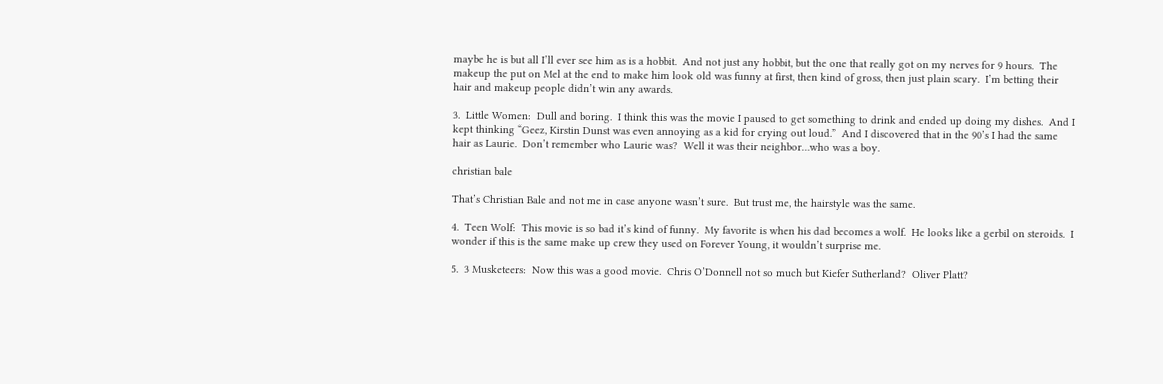maybe he is but all I’ll ever see him as is a hobbit.  And not just any hobbit, but the one that really got on my nerves for 9 hours.  The makeup the put on Mel at the end to make him look old was funny at first, then kind of gross, then just plain scary.  I’m betting their hair and makeup people didn’t win any awards.

3.  Little Women:  Dull and boring.  I think this was the movie I paused to get something to drink and ended up doing my dishes.  And I kept thinking “Geez, Kirstin Dunst was even annoying as a kid for crying out loud.”  And I discovered that in the 90’s I had the same hair as Laurie.  Don’t remember who Laurie was?  Well it was their neighbor…who was a boy.

christian bale

That’s Christian Bale and not me in case anyone wasn’t sure.  But trust me, the hairstyle was the same.

4.  Teen Wolf:  This movie is so bad it’s kind of funny.  My favorite is when his dad becomes a wolf.  He looks like a gerbil on steroids.  I wonder if this is the same make up crew they used on Forever Young, it wouldn’t surprise me.

5.  3 Musketeers:  Now this was a good movie.  Chris O’Donnell not so much but Kiefer Sutherland?  Oliver Platt?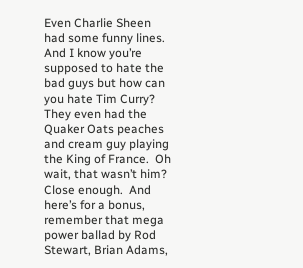Even Charlie Sheen had some funny lines.  And I know you’re supposed to hate the bad guys but how can you hate Tim Curry?  They even had the Quaker Oats peaches and cream guy playing the King of France.  Oh wait, that wasn’t him?  Close enough.  And here’s for a bonus, remember that mega power ballad by Rod Stewart, Brian Adams,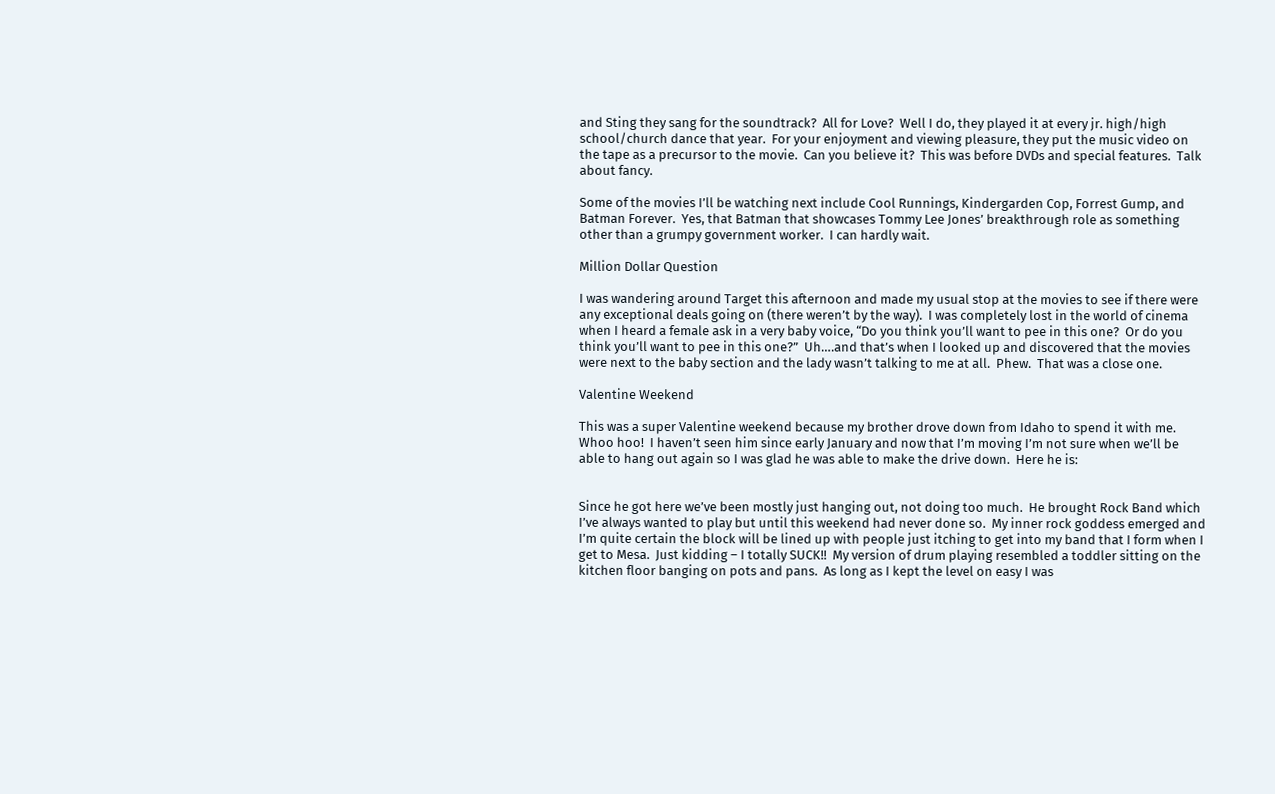and Sting they sang for the soundtrack?  All for Love?  Well I do, they played it at every jr. high/high school/church dance that year.  For your enjoyment and viewing pleasure, they put the music video on the tape as a precursor to the movie.  Can you believe it?  This was before DVDs and special features.  Talk about fancy.

Some of the movies I’ll be watching next include Cool Runnings, Kindergarden Cop, Forrest Gump, and Batman Forever.  Yes, that Batman that showcases Tommy Lee Jones’ breakthrough role as something other than a grumpy government worker.  I can hardly wait.

Million Dollar Question

I was wandering around Target this afternoon and made my usual stop at the movies to see if there were any exceptional deals going on (there weren’t by the way).  I was completely lost in the world of cinema when I heard a female ask in a very baby voice, “Do you think you’ll want to pee in this one?  Or do you think you’ll want to pee in this one?”  Uh….and that’s when I looked up and discovered that the movies were next to the baby section and the lady wasn’t talking to me at all.  Phew.  That was a close one.

Valentine Weekend

This was a super Valentine weekend because my brother drove down from Idaho to spend it with me.  Whoo hoo!  I haven’t seen him since early January and now that I’m moving I’m not sure when we’ll be able to hang out again so I was glad he was able to make the drive down.  Here he is:


Since he got here we’ve been mostly just hanging out, not doing too much.  He brought Rock Band which I’ve always wanted to play but until this weekend had never done so.  My inner rock goddess emerged and I’m quite certain the block will be lined up with people just itching to get into my band that I form when I get to Mesa.  Just kidding – I totally SUCK!!  My version of drum playing resembled a toddler sitting on the kitchen floor banging on pots and pans.  As long as I kept the level on easy I was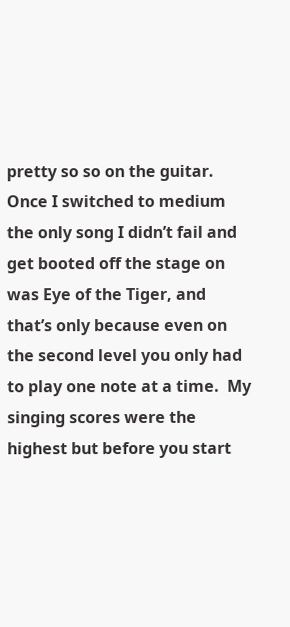pretty so so on the guitar.  Once I switched to medium the only song I didn’t fail and get booted off the stage on was Eye of the Tiger, and that’s only because even on the second level you only had to play one note at a time.  My singing scores were the highest but before you start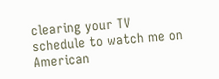clearing your TV schedule to watch me on American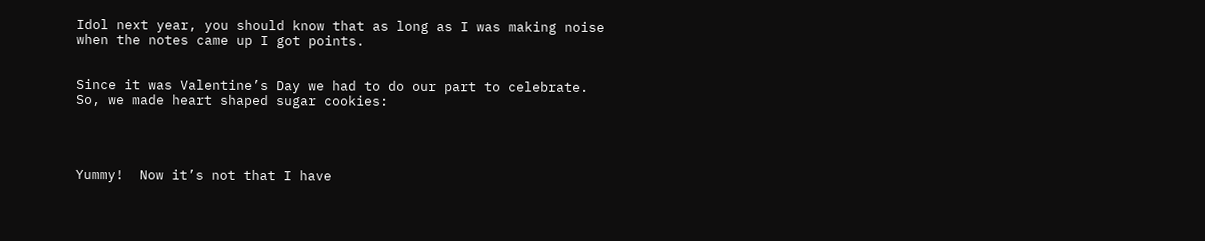Idol next year, you should know that as long as I was making noise when the notes came up I got points.


Since it was Valentine’s Day we had to do our part to celebrate.  So, we made heart shaped sugar cookies:




Yummy!  Now it’s not that I have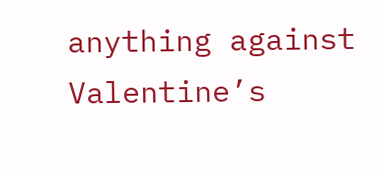anything against Valentine’s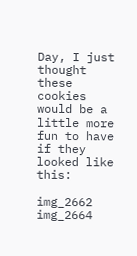Day, I just thought these cookies would be a little more fun to have if they looked like this:

img_2662 img_2664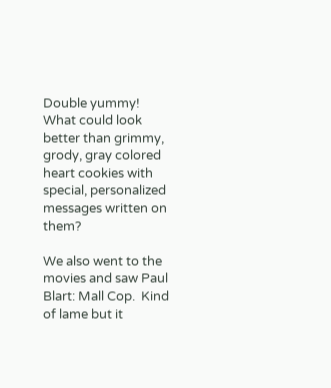Double yummy!  What could look better than grimmy, grody, gray colored heart cookies with special, personalized messages written on them?

We also went to the movies and saw Paul Blart: Mall Cop.  Kind of lame but it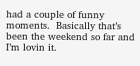had a couple of funny moments.  Basically that’s been the weekend so far and I’m lovin it.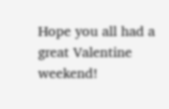Hope you all had a great Valentine weekend!